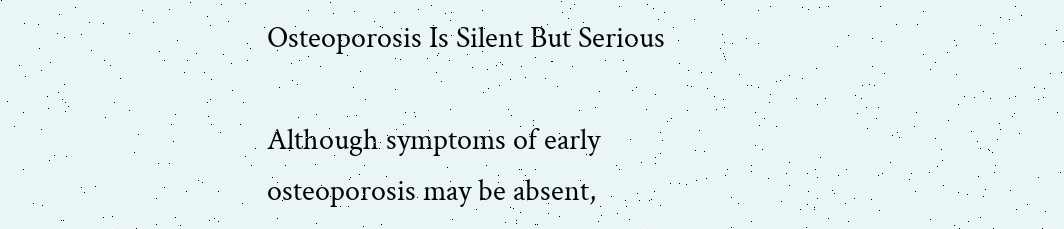Osteoporosis Is Silent But Serious

Although symptoms of early osteoporosis may be absent,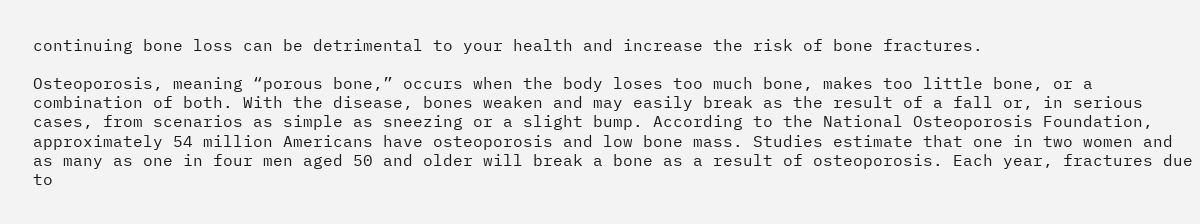continuing bone loss can be detrimental to your health and increase the risk of bone fractures.

Osteoporosis, meaning “porous bone,” occurs when the body loses too much bone, makes too little bone, or a combination of both. With the disease, bones weaken and may easily break as the result of a fall or, in serious cases, from scenarios as simple as sneezing or a slight bump. According to the National Osteoporosis Foundation, approximately 54 million Americans have osteoporosis and low bone mass. Studies estimate that one in two women and as many as one in four men aged 50 and older will break a bone as a result of osteoporosis. Each year, fractures due to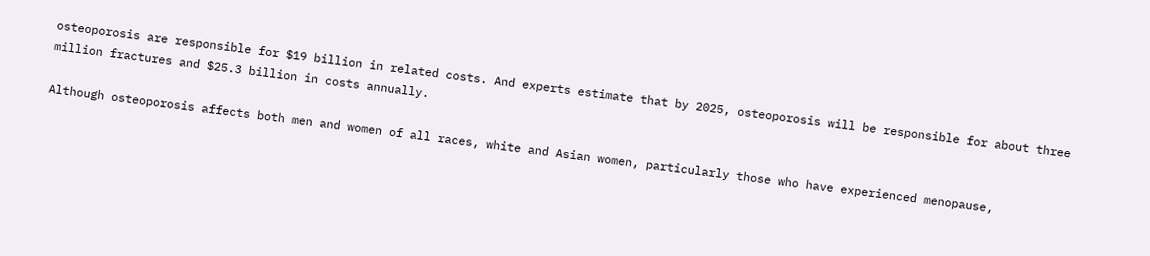osteoporosis are responsible for $19 billion in related costs. And experts estimate that by 2025, osteoporosis will be responsible for about three million fractures and $25.3 billion in costs annually.

Although osteoporosis affects both men and women of all races, white and Asian women, particularly those who have experienced menopause,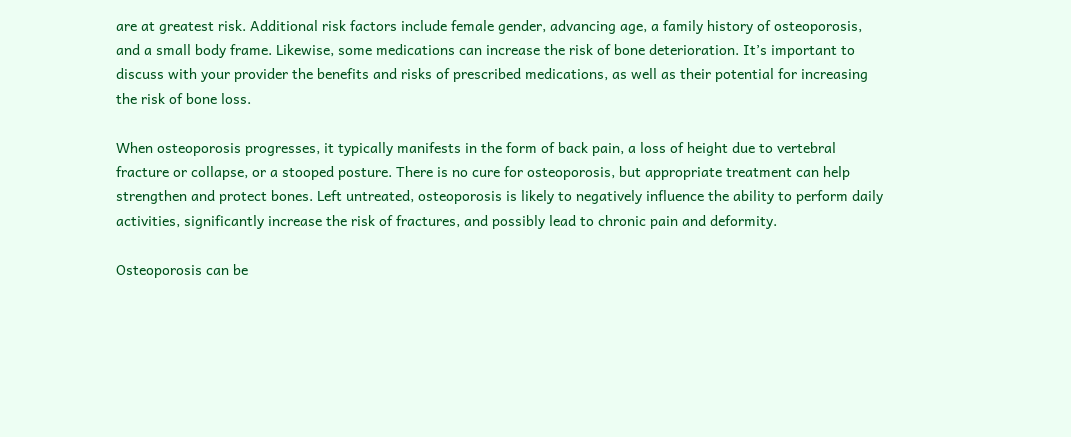are at greatest risk. Additional risk factors include female gender, advancing age, a family history of osteoporosis, and a small body frame. Likewise, some medications can increase the risk of bone deterioration. It’s important to discuss with your provider the benefits and risks of prescribed medications, as well as their potential for increasing the risk of bone loss.

When osteoporosis progresses, it typically manifests in the form of back pain, a loss of height due to vertebral fracture or collapse, or a stooped posture. There is no cure for osteoporosis, but appropriate treatment can help strengthen and protect bones. Left untreated, osteoporosis is likely to negatively influence the ability to perform daily activities, significantly increase the risk of fractures, and possibly lead to chronic pain and deformity.

Osteoporosis can be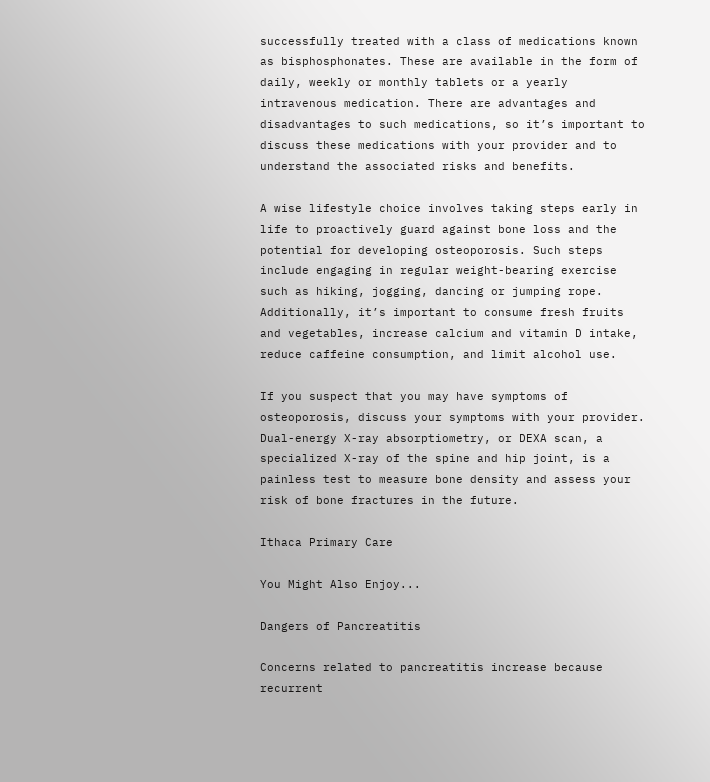successfully treated with a class of medications known as bisphosphonates. These are available in the form of daily, weekly or monthly tablets or a yearly intravenous medication. There are advantages and disadvantages to such medications, so it’s important to discuss these medications with your provider and to understand the associated risks and benefits.

A wise lifestyle choice involves taking steps early in life to proactively guard against bone loss and the potential for developing osteoporosis. Such steps include engaging in regular weight-bearing exercise such as hiking, jogging, dancing or jumping rope. Additionally, it’s important to consume fresh fruits and vegetables, increase calcium and vitamin D intake, reduce caffeine consumption, and limit alcohol use.

If you suspect that you may have symptoms of osteoporosis, discuss your symptoms with your provider. Dual-energy X-ray absorptiometry, or DEXA scan, a specialized X-ray of the spine and hip joint, is a painless test to measure bone density and assess your risk of bone fractures in the future.

Ithaca Primary Care

You Might Also Enjoy...

Dangers of Pancreatitis

Concerns related to pancreatitis increase because recurrent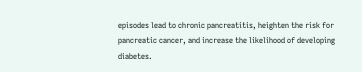episodes lead to chronic pancreatitis, heighten the risk for pancreatic cancer, and increase the likelihood of developing diabetes.